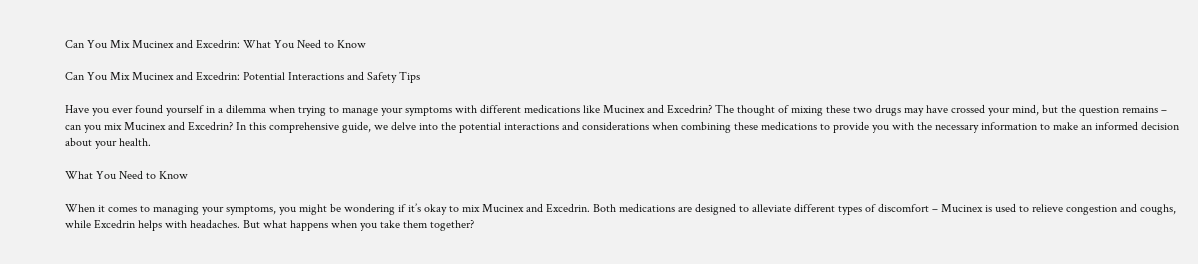Can You Mix Mucinex and Excedrin: What You Need to Know

Can You Mix Mucinex and Excedrin: Potential Interactions and Safety Tips

Have you ever found yourself in a dilemma when trying to manage your symptoms with different medications like Mucinex and Excedrin? The thought of mixing these two drugs may have crossed your mind, but the question remains – can you mix Mucinex and Excedrin? In this comprehensive guide, we delve into the potential interactions and considerations when combining these medications to provide you with the necessary information to make an informed decision about your health.

What You Need to Know

When it comes to managing your symptoms, you might be wondering if it’s okay to mix Mucinex and Excedrin. Both medications are designed to alleviate different types of discomfort – Mucinex is used to relieve congestion and coughs, while Excedrin helps with headaches. But what happens when you take them together?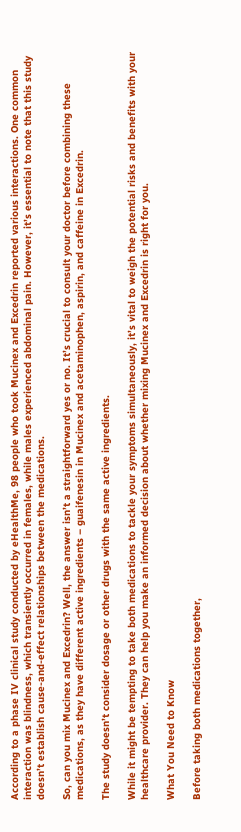According to a phase IV clinical study conducted by eHealthMe, 98 people who took Mucinex and Excedrin reported various interactions. One common interaction was blindness, which transiently occurred in females, while males experienced abdominal pain. However, it’s essential to note that this study doesn’t establish cause-and-effect relationships between the medications.

So, can you mix Mucinex and Excedrin? Well, the answer isn’t a straightforward yes or no. It’s crucial to consult your doctor before combining these medications, as they have different active ingredients – guaifenesin in Mucinex and acetaminophen, aspirin, and caffeine in Excedrin.

The study doesn’t consider dosage or other drugs with the same active ingredients.

While it might be tempting to take both medications to tackle your symptoms simultaneously, it’s vital to weigh the potential risks and benefits with your healthcare provider. They can help you make an informed decision about whether mixing Mucinex and Excedrin is right for you.

What You Need to Know

Before taking both medications together,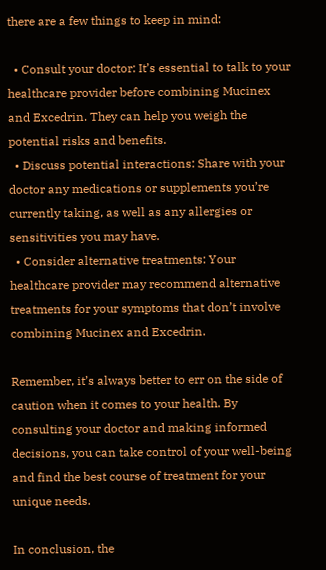there are a few things to keep in mind:

  • Consult your doctor: It’s essential to talk to your healthcare provider before combining Mucinex and Excedrin. They can help you weigh the potential risks and benefits.
  • Discuss potential interactions: Share with your doctor any medications or supplements you’re currently taking, as well as any allergies or sensitivities you may have.
  • Consider alternative treatments: Your healthcare provider may recommend alternative treatments for your symptoms that don’t involve combining Mucinex and Excedrin.

Remember, it’s always better to err on the side of caution when it comes to your health. By consulting your doctor and making informed decisions, you can take control of your well-being and find the best course of treatment for your unique needs.

In conclusion, the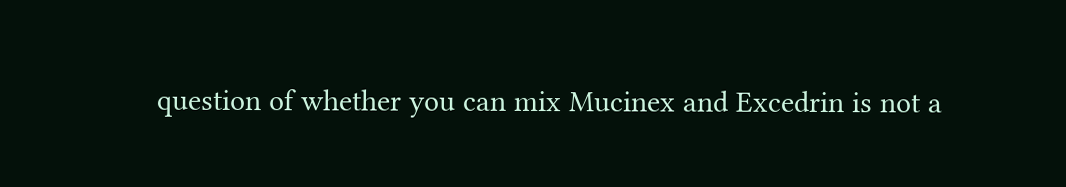question of whether you can mix Mucinex and Excedrin is not a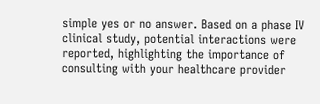simple yes or no answer. Based on a phase IV clinical study, potential interactions were reported, highlighting the importance of consulting with your healthcare provider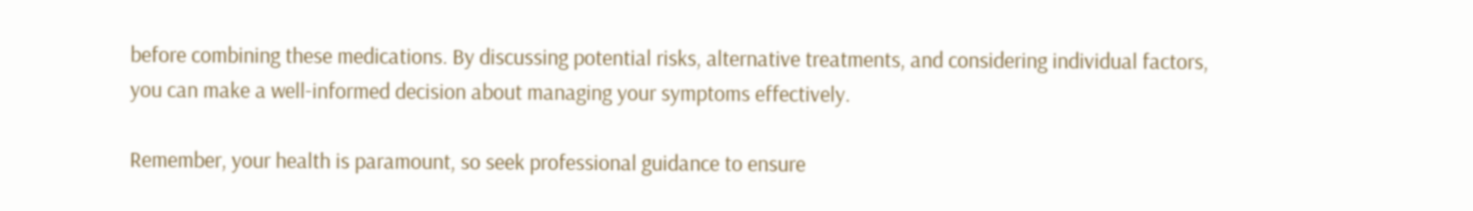before combining these medications. By discussing potential risks, alternative treatments, and considering individual factors, you can make a well-informed decision about managing your symptoms effectively.

Remember, your health is paramount, so seek professional guidance to ensure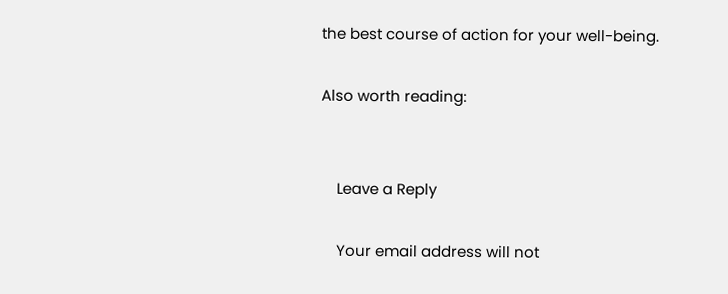the best course of action for your well-being.

Also worth reading:


    Leave a Reply

    Your email address will not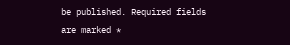be published. Required fields are marked *